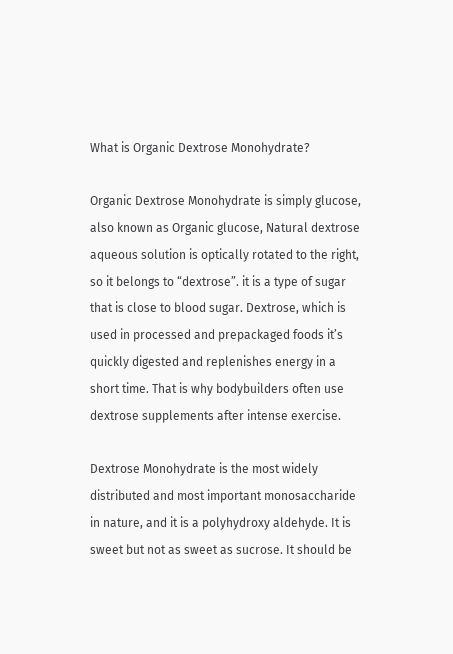What is Organic Dextrose Monohydrate?

Organic Dextrose Monohydrate is simply glucose, also known as Organic glucose, Natural dextrose aqueous solution is optically rotated to the right, so it belongs to “dextrose”. it is a type of sugar that is close to blood sugar. Dextrose, which is used in processed and prepackaged foods it’s quickly digested and replenishes energy in a short time. That is why bodybuilders often use dextrose supplements after intense exercise.

Dextrose Monohydrate is the most widely distributed and most important monosaccharide in nature, and it is a polyhydroxy aldehyde. It is sweet but not as sweet as sucrose. It should be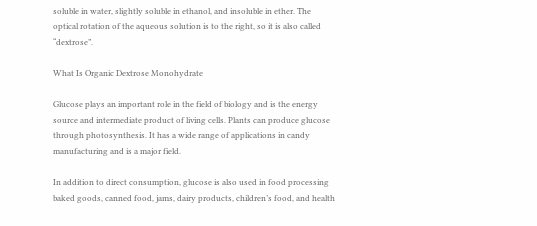soluble in water, slightly soluble in ethanol, and insoluble in ether. The optical rotation of the aqueous solution is to the right, so it is also called “dextrose”.

What Is Organic Dextrose Monohydrate

Glucose plays an important role in the field of biology and is the energy source and intermediate product of living cells. Plants can produce glucose through photosynthesis. It has a wide range of applications in candy manufacturing and is a major field.

In addition to direct consumption, glucose is also used in food processing baked goods, canned food, jams, dairy products, children’s food, and health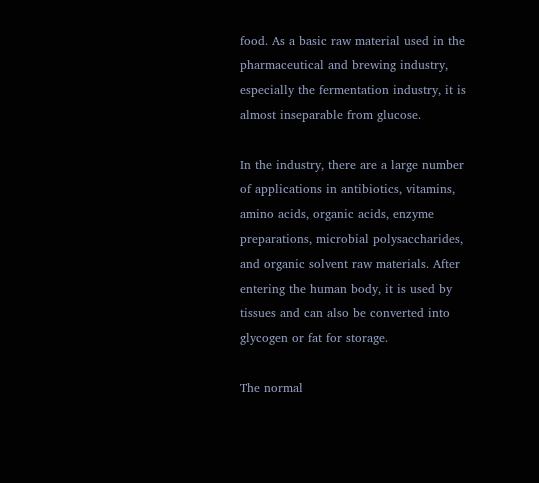food. As a basic raw material used in the pharmaceutical and brewing industry, especially the fermentation industry, it is almost inseparable from glucose.

In the industry, there are a large number of applications in antibiotics, vitamins, amino acids, organic acids, enzyme preparations, microbial polysaccharides, and organic solvent raw materials. After entering the human body, it is used by tissues and can also be converted into glycogen or fat for storage.

The normal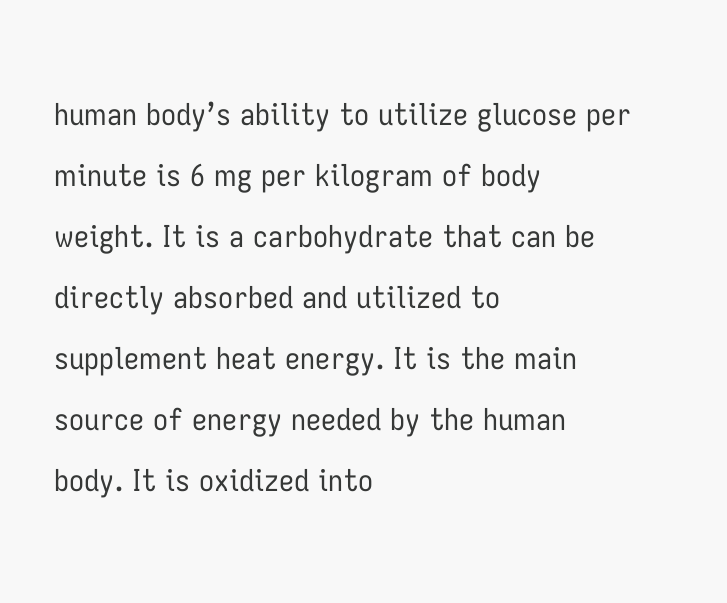human body’s ability to utilize glucose per minute is 6 mg per kilogram of body weight. It is a carbohydrate that can be directly absorbed and utilized to supplement heat energy. It is the main source of energy needed by the human body. It is oxidized into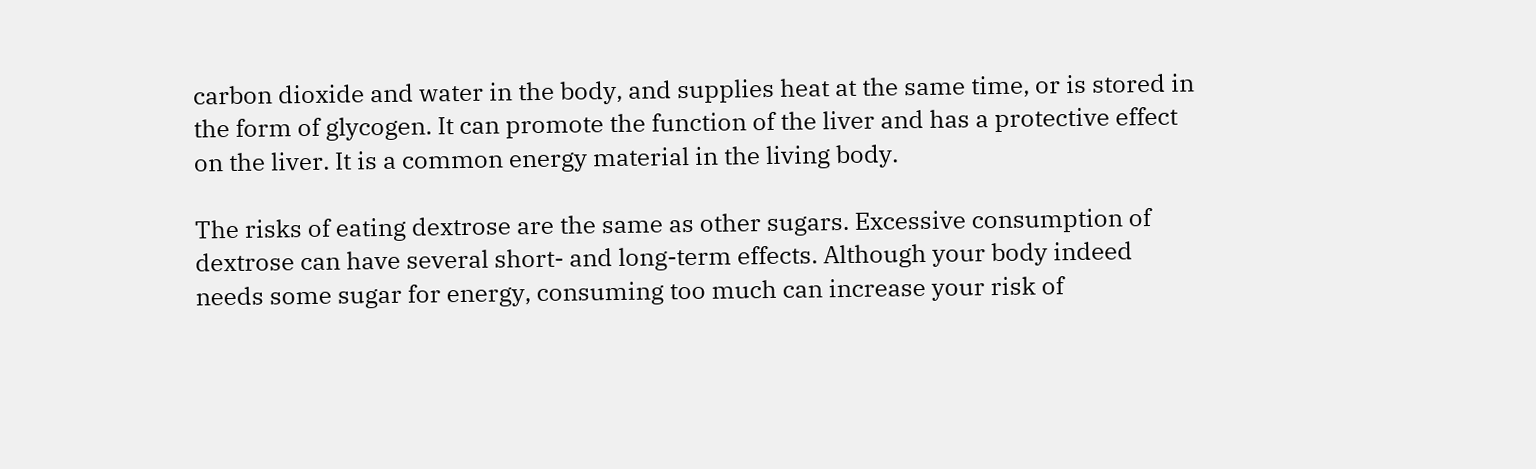carbon dioxide and water in the body, and supplies heat at the same time, or is stored in the form of glycogen. It can promote the function of the liver and has a protective effect on the liver. It is a common energy material in the living body.

The risks of eating dextrose are the same as other sugars. Excessive consumption of dextrose can have several short- and long-term effects. Although your body indeed needs some sugar for energy, consuming too much can increase your risk of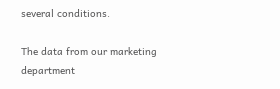several conditions.

The data from our marketing department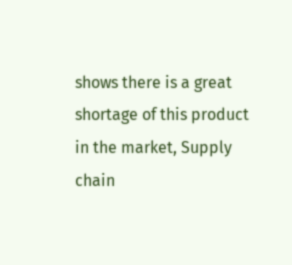shows there is a great shortage of this product in the market, Supply chain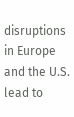disruptions in Europe and the U.S. lead to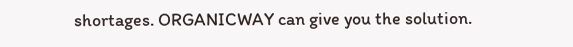shortages. ORGANICWAY can give you the solution.